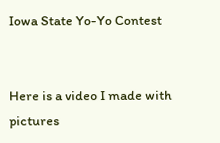Iowa State Yo-Yo Contest


Here is a video I made with pictures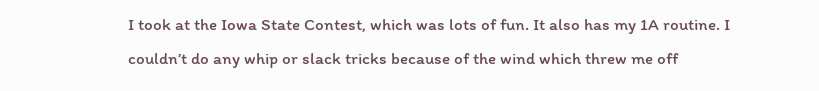I took at the Iowa State Contest, which was lots of fun. It also has my 1A routine. I couldn’t do any whip or slack tricks because of the wind which threw me off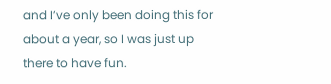and I’ve only been doing this for about a year, so I was just up there to have fun.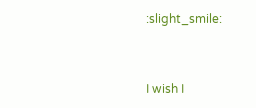:slight_smile:


I wish I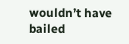wouldn’t have bailed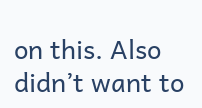on this. Also didn’t want to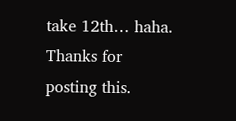take 12th… haha. Thanks for posting this.